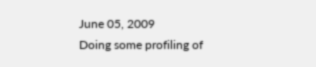June 05, 2009
Doing some profiling of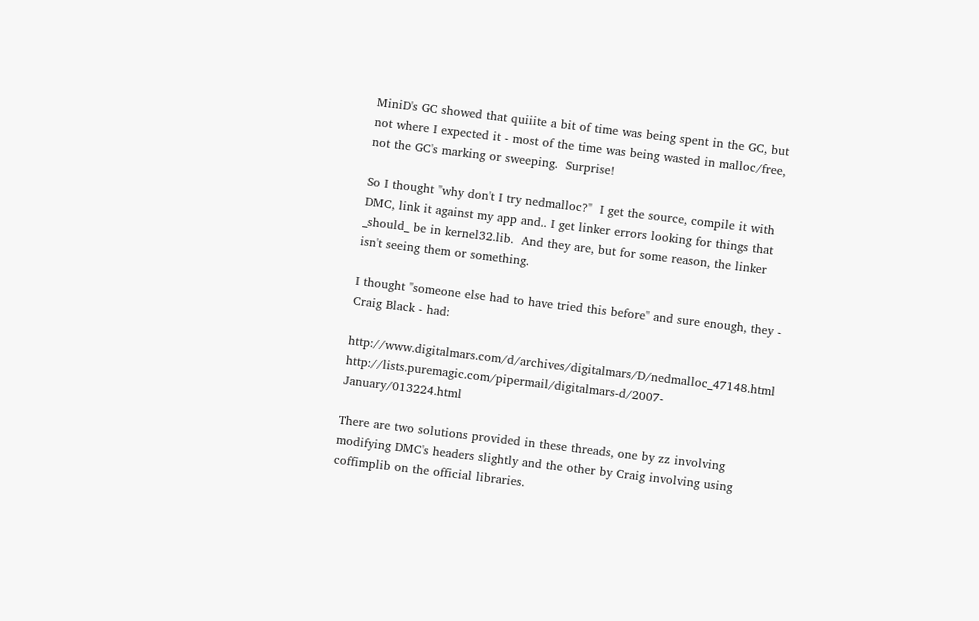MiniD's GC showed that quiiite a bit of time was being spent in the GC, but not where I expected it - most of the time was being wasted in malloc/free, not the GC's marking or sweeping.  Surprise!

So I thought "why don't I try nedmalloc?"  I get the source, compile it with DMC, link it against my app and.. I get linker errors looking for things that _should_ be in kernel32.lib.  And they are, but for some reason, the linker isn't seeing them or something.

I thought "someone else had to have tried this before" and sure enough, they - Craig Black - had:

http://www.digitalmars.com/d/archives/digitalmars/D/nedmalloc_47148.html http://lists.puremagic.com/pipermail/digitalmars-d/2007-January/013224.html

There are two solutions provided in these threads, one by zz involving modifying DMC's headers slightly and the other by Craig involving using coffimplib on the official libraries.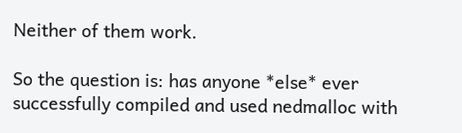Neither of them work.

So the question is: has anyone *else* ever successfully compiled and used nedmalloc with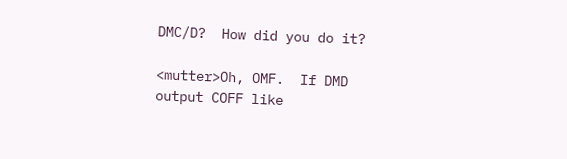DMC/D?  How did you do it?

<mutter>Oh, OMF.  If DMD output COFF like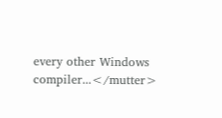every other Windows compiler...</mutter>